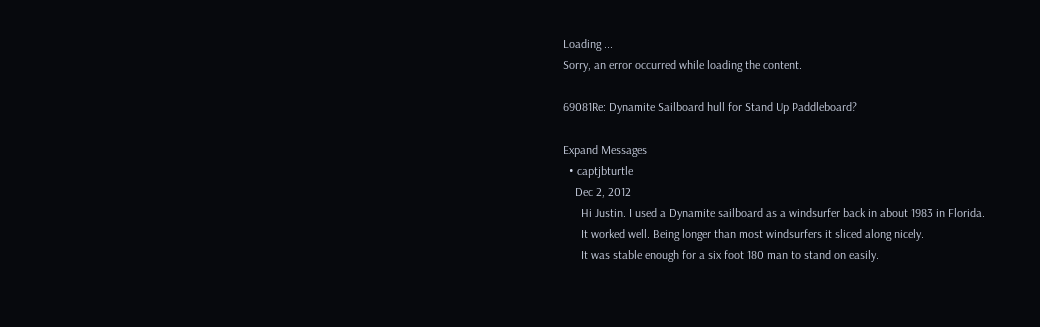Loading ...
Sorry, an error occurred while loading the content.

69081Re: Dynamite Sailboard hull for Stand Up Paddleboard?

Expand Messages
  • captjbturtle
    Dec 2, 2012
      Hi Justin. I used a Dynamite sailboard as a windsurfer back in about 1983 in Florida.
      It worked well. Being longer than most windsurfers it sliced along nicely.
      It was stable enough for a six foot 180 man to stand on easily.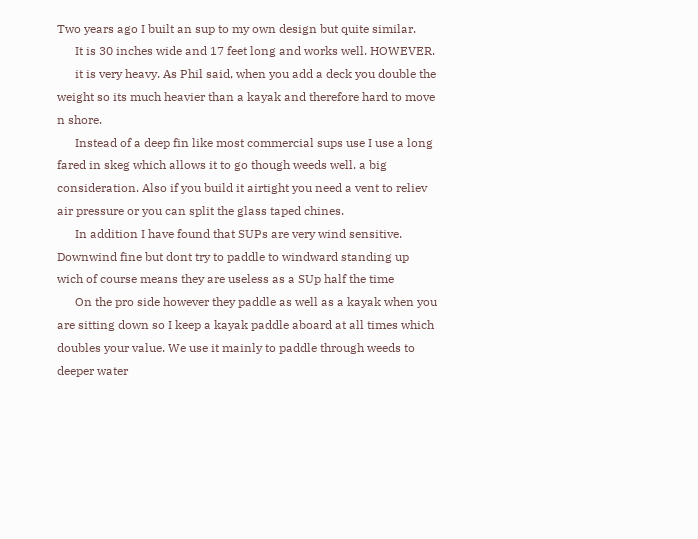Two years ago I built an sup to my own design but quite similar.
      It is 30 inches wide and 17 feet long and works well. HOWEVER.
      it is very heavy. As Phil said, when you add a deck you double the weight so its much heavier than a kayak and therefore hard to move n shore.
      Instead of a deep fin like most commercial sups use I use a long fared in skeg which allows it to go though weeds well. a big consideration. Also if you build it airtight you need a vent to reliev air pressure or you can split the glass taped chines.
      In addition I have found that SUPs are very wind sensitive. Downwind fine but dont try to paddle to windward standing up wich of course means they are useless as a SUp half the time
      On the pro side however they paddle as well as a kayak when you are sitting down so I keep a kayak paddle aboard at all times which doubles your value. We use it mainly to paddle through weeds to deeper water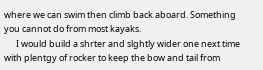where we can swim then climb back aboard. Something you cannot do from most kayaks.
      I would build a shrter and slghtly wider one next time with plentgy of rocker to keep the bow and tail from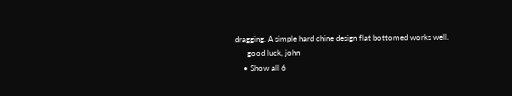dragging. A simple hard chine design flat bottomed works well.
      good luck, john
    • Show all 6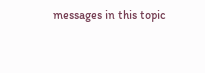messages in this topic